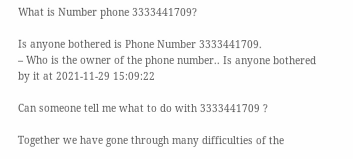What is Number phone 3333441709?

Is anyone bothered is Phone Number 3333441709.
– Who is the owner of the phone number.. Is anyone bothered by it at 2021-11-29 15:09:22

Can someone tell me what to do with 3333441709 ?

Together we have gone through many difficulties of the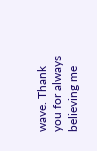wave. Thank you for always believing me